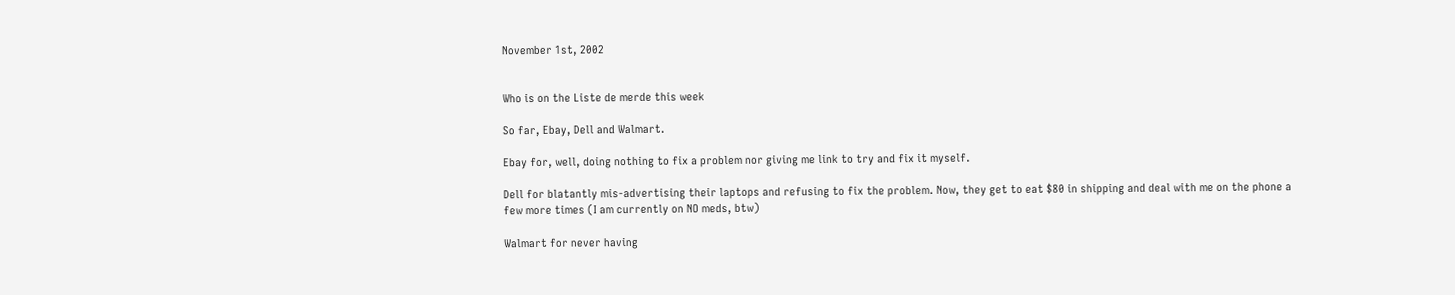November 1st, 2002


Who is on the Liste de merde this week

So far, Ebay, Dell and Walmart.

Ebay for, well, doing nothing to fix a problem nor giving me link to try and fix it myself.

Dell for blatantly mis-advertising their laptops and refusing to fix the problem. Now, they get to eat $80 in shipping and deal with me on the phone a few more times (I am currently on NO meds, btw)

Walmart for never having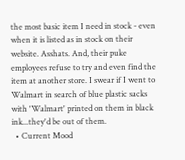the most basic item I need in stock - even when it is listed as in stock on their website. Asshats. And, their puke employees refuse to try and even find the item at another store. I swear if I went to Walmart in search of blue plastic sacks with 'Walmart' printed on them in black ink...they'd be out of them.
  • Current Mood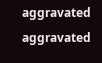aggravated aggravated